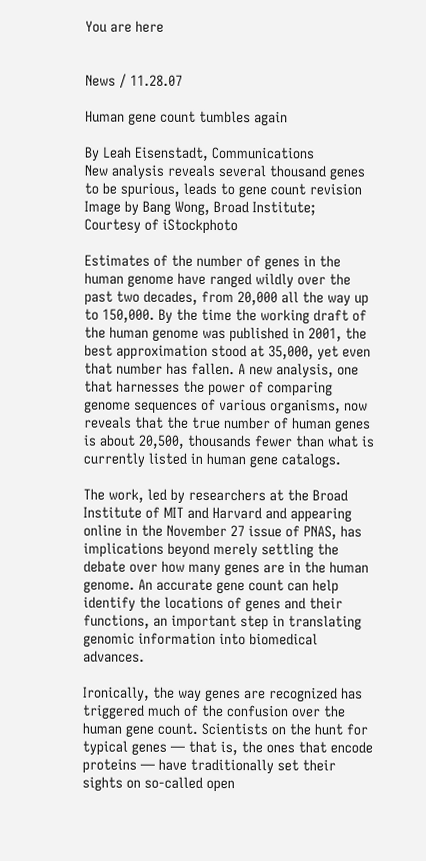You are here


News / 11.28.07

Human gene count tumbles again

By Leah Eisenstadt, Communications
New analysis reveals several thousand genes to be spurious, leads to gene count revision
Image by Bang Wong, Broad Institute; Courtesy of iStockphoto

Estimates of the number of genes in the human genome have ranged wildly over the past two decades, from 20,000 all the way up to 150,000. By the time the working draft of the human genome was published in 2001, the best approximation stood at 35,000, yet even that number has fallen. A new analysis, one that harnesses the power of comparing genome sequences of various organisms, now reveals that the true number of human genes is about 20,500, thousands fewer than what is currently listed in human gene catalogs.

The work, led by researchers at the Broad Institute of MIT and Harvard and appearing online in the November 27 issue of PNAS, has implications beyond merely settling the debate over how many genes are in the human genome. An accurate gene count can help identify the locations of genes and their functions, an important step in translating genomic information into biomedical advances.

Ironically, the way genes are recognized has triggered much of the confusion over the human gene count. Scientists on the hunt for typical genes — that is, the ones that encode proteins — have traditionally set their sights on so-called open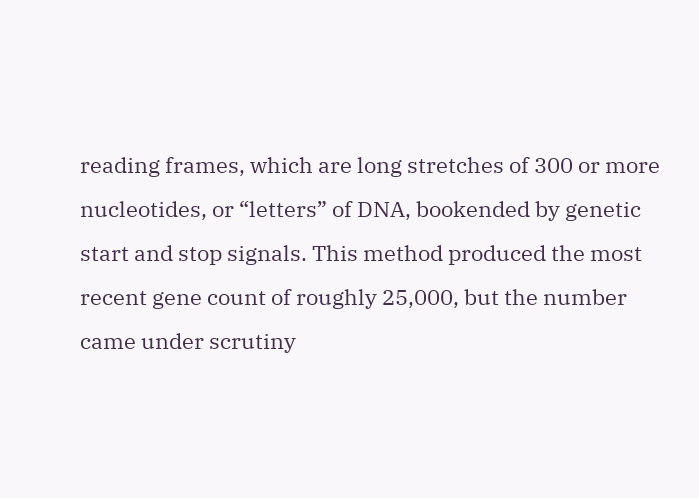reading frames, which are long stretches of 300 or more nucleotides, or “letters” of DNA, bookended by genetic start and stop signals. This method produced the most recent gene count of roughly 25,000, but the number came under scrutiny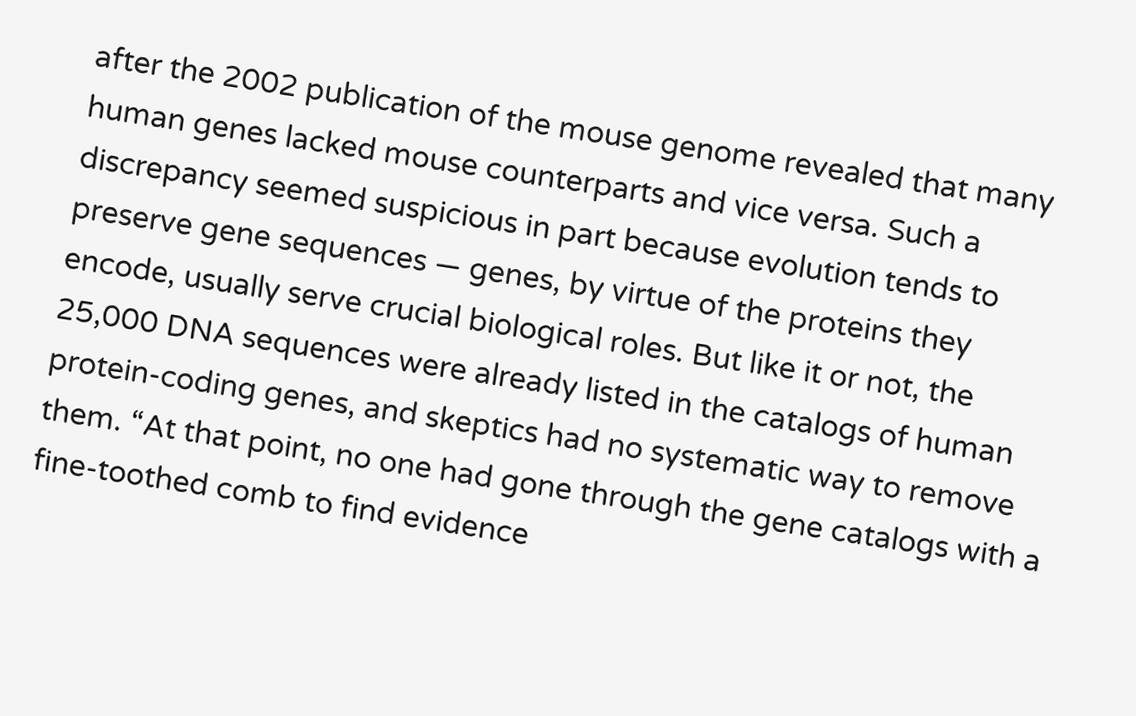after the 2002 publication of the mouse genome revealed that many human genes lacked mouse counterparts and vice versa. Such a discrepancy seemed suspicious in part because evolution tends to preserve gene sequences — genes, by virtue of the proteins they encode, usually serve crucial biological roles. But like it or not, the 25,000 DNA sequences were already listed in the catalogs of human protein-coding genes, and skeptics had no systematic way to remove them. “At that point, no one had gone through the gene catalogs with a fine-toothed comb to find evidence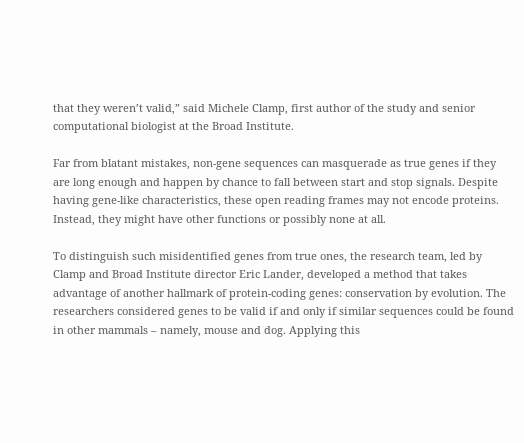that they weren’t valid,” said Michele Clamp, first author of the study and senior computational biologist at the Broad Institute.

Far from blatant mistakes, non-gene sequences can masquerade as true genes if they are long enough and happen by chance to fall between start and stop signals. Despite having gene-like characteristics, these open reading frames may not encode proteins. Instead, they might have other functions or possibly none at all.

To distinguish such misidentified genes from true ones, the research team, led by Clamp and Broad Institute director Eric Lander, developed a method that takes advantage of another hallmark of protein-coding genes: conservation by evolution. The researchers considered genes to be valid if and only if similar sequences could be found in other mammals – namely, mouse and dog. Applying this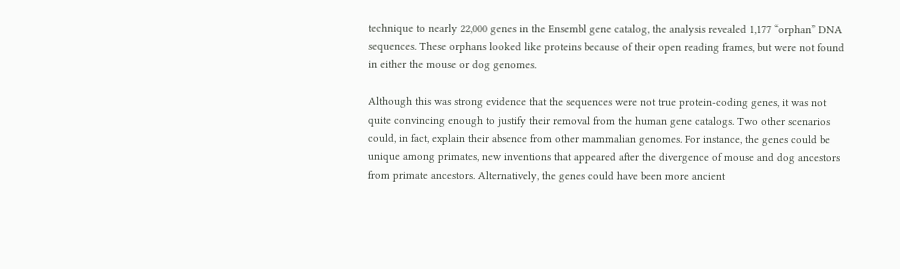technique to nearly 22,000 genes in the Ensembl gene catalog, the analysis revealed 1,177 “orphan” DNA sequences. These orphans looked like proteins because of their open reading frames, but were not found in either the mouse or dog genomes.

Although this was strong evidence that the sequences were not true protein-coding genes, it was not quite convincing enough to justify their removal from the human gene catalogs. Two other scenarios could, in fact, explain their absence from other mammalian genomes. For instance, the genes could be unique among primates, new inventions that appeared after the divergence of mouse and dog ancestors from primate ancestors. Alternatively, the genes could have been more ancient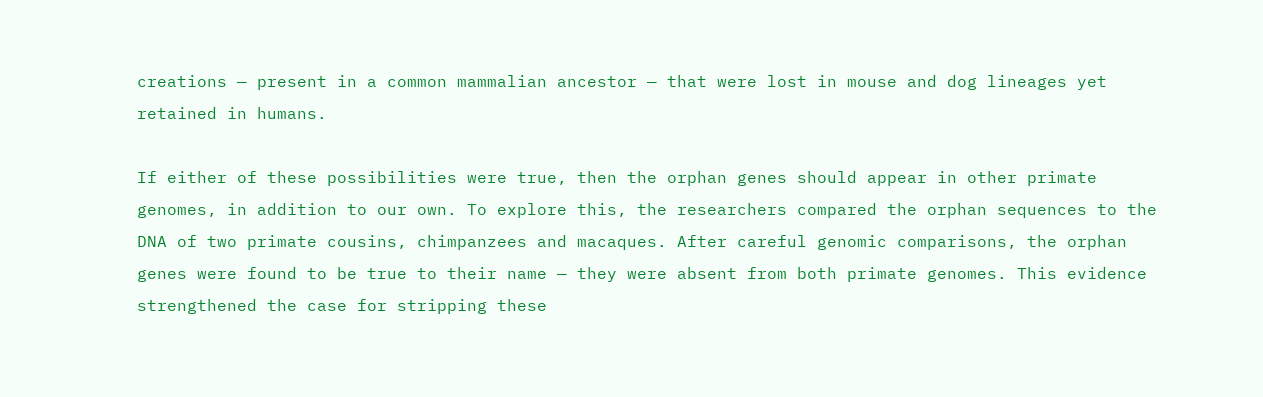creations — present in a common mammalian ancestor — that were lost in mouse and dog lineages yet retained in humans.

If either of these possibilities were true, then the orphan genes should appear in other primate genomes, in addition to our own. To explore this, the researchers compared the orphan sequences to the DNA of two primate cousins, chimpanzees and macaques. After careful genomic comparisons, the orphan genes were found to be true to their name — they were absent from both primate genomes. This evidence strengthened the case for stripping these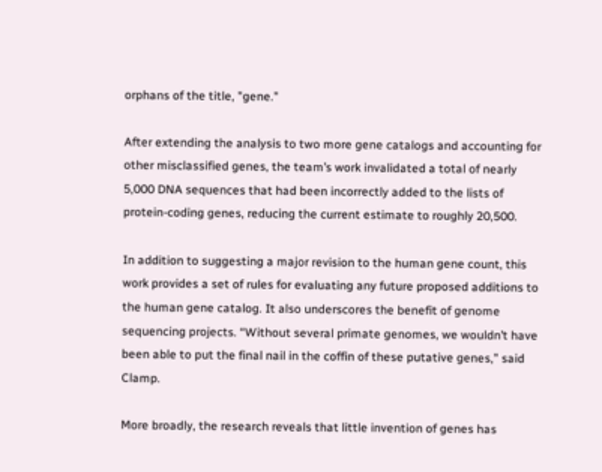orphans of the title, "gene."

After extending the analysis to two more gene catalogs and accounting for other misclassified genes, the team’s work invalidated a total of nearly 5,000 DNA sequences that had been incorrectly added to the lists of protein-coding genes, reducing the current estimate to roughly 20,500.

In addition to suggesting a major revision to the human gene count, this work provides a set of rules for evaluating any future proposed additions to the human gene catalog. It also underscores the benefit of genome sequencing projects. “Without several primate genomes, we wouldn’t have been able to put the final nail in the coffin of these putative genes,” said Clamp.

More broadly, the research reveals that little invention of genes has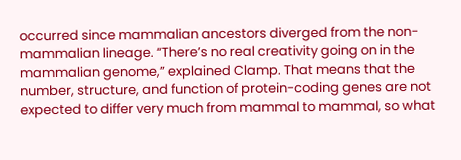occurred since mammalian ancestors diverged from the non-mammalian lineage. “There’s no real creativity going on in the mammalian genome,” explained Clamp. That means that the number, structure, and function of protein-coding genes are not expected to differ very much from mammal to mammal, so what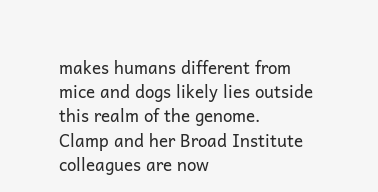makes humans different from mice and dogs likely lies outside this realm of the genome. Clamp and her Broad Institute colleagues are now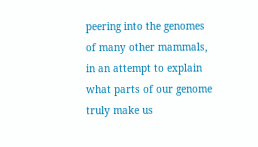peering into the genomes of many other mammals, in an attempt to explain what parts of our genome truly make us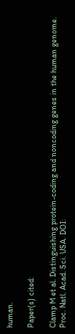human.

Paper(s) cited:

Clamp M et al. Distinguishing protein-coding and noncoding genes in the human genome. Proc. Natl. Acad. Sci. USA. DOI: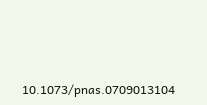10.1073/pnas.0709013104